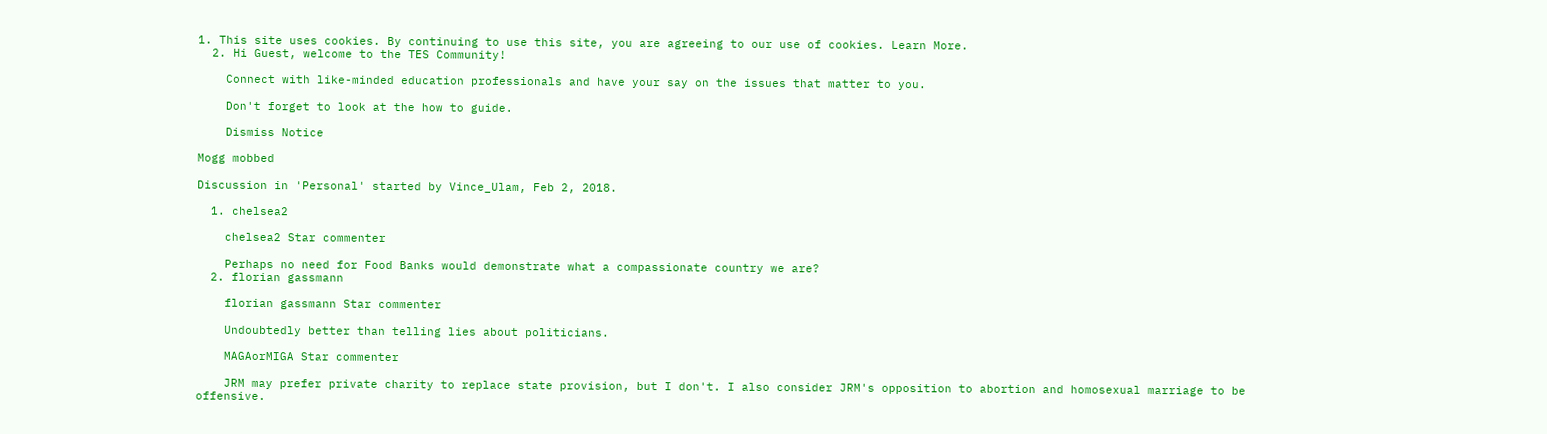1. This site uses cookies. By continuing to use this site, you are agreeing to our use of cookies. Learn More.
  2. Hi Guest, welcome to the TES Community!

    Connect with like-minded education professionals and have your say on the issues that matter to you.

    Don't forget to look at the how to guide.

    Dismiss Notice

Mogg mobbed

Discussion in 'Personal' started by Vince_Ulam, Feb 2, 2018.

  1. chelsea2

    chelsea2 Star commenter

    Perhaps no need for Food Banks would demonstrate what a compassionate country we are?
  2. florian gassmann

    florian gassmann Star commenter

    Undoubtedly better than telling lies about politicians.

    MAGAorMIGA Star commenter

    JRM may prefer private charity to replace state provision, but I don't. I also consider JRM's opposition to abortion and homosexual marriage to be offensive.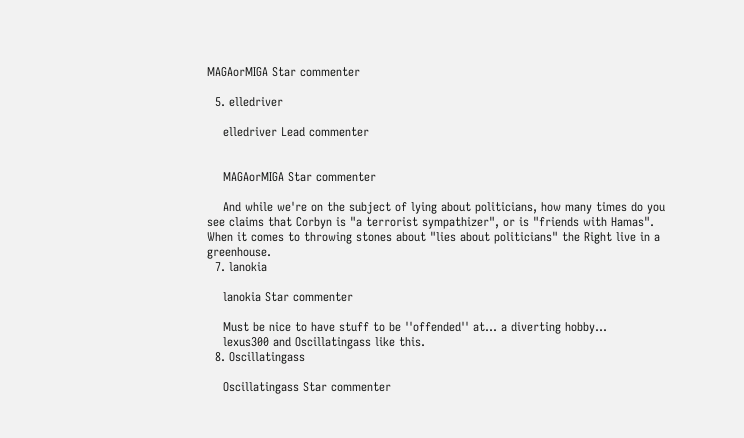MAGAorMIGA Star commenter

  5. elledriver

    elledriver Lead commenter


    MAGAorMIGA Star commenter

    And while we're on the subject of lying about politicians, how many times do you see claims that Corbyn is "a terrorist sympathizer", or is "friends with Hamas". When it comes to throwing stones about "lies about politicians" the Right live in a greenhouse.
  7. lanokia

    lanokia Star commenter

    Must be nice to have stuff to be ''offended'' at... a diverting hobby...
    lexus300 and Oscillatingass like this.
  8. Oscillatingass

    Oscillatingass Star commenter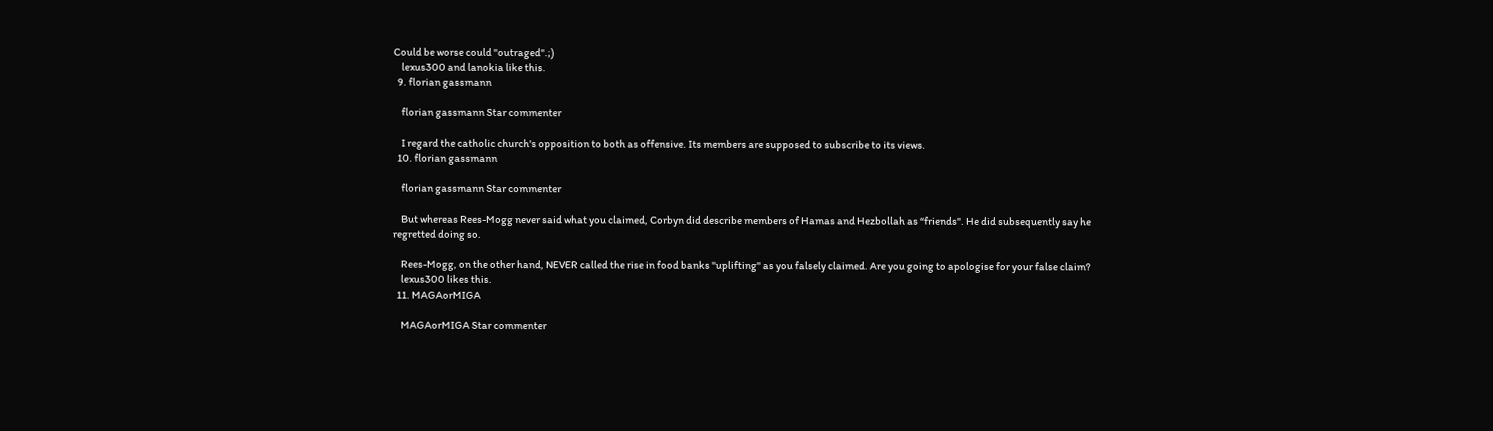Could be worse could "outraged".;)
    lexus300 and lanokia like this.
  9. florian gassmann

    florian gassmann Star commenter

    I regard the catholic church's opposition to both as offensive. Its members are supposed to subscribe to its views.
  10. florian gassmann

    florian gassmann Star commenter

    But whereas Rees-Mogg never said what you claimed, Corbyn did describe members of Hamas and Hezbollah as “friends". He did subsequently say he regretted doing so.

    Rees-Mogg, on the other hand, NEVER called the rise in food banks "uplifting" as you falsely claimed. Are you going to apologise for your false claim?
    lexus300 likes this.
  11. MAGAorMIGA

    MAGAorMIGA Star commenter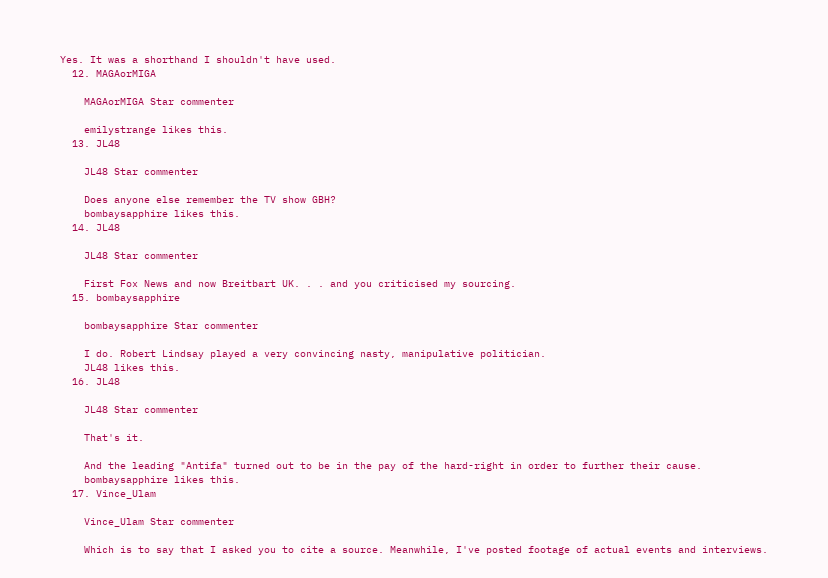Yes. It was a shorthand I shouldn't have used.
  12. MAGAorMIGA

    MAGAorMIGA Star commenter

    emilystrange likes this.
  13. JL48

    JL48 Star commenter

    Does anyone else remember the TV show GBH?
    bombaysapphire likes this.
  14. JL48

    JL48 Star commenter

    First Fox News and now Breitbart UK. . . and you criticised my sourcing.
  15. bombaysapphire

    bombaysapphire Star commenter

    I do. Robert Lindsay played a very convincing nasty, manipulative politician.
    JL48 likes this.
  16. JL48

    JL48 Star commenter

    That's it.

    And the leading "Antifa" turned out to be in the pay of the hard-right in order to further their cause.
    bombaysapphire likes this.
  17. Vince_Ulam

    Vince_Ulam Star commenter

    Which is to say that I asked you to cite a source. Meanwhile, I've posted footage of actual events and interviews.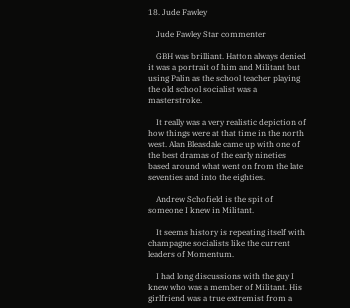18. Jude Fawley

    Jude Fawley Star commenter

    GBH was brilliant. Hatton always denied it was a portrait of him and Militant but using Palin as the school teacher playing the old school socialist was a masterstroke.

    It really was a very realistic depiction of how things were at that time in the north west. Alan Bleasdale came up with one of the best dramas of the early nineties based around what went on from the late seventies and into the eighties.

    Andrew Schofield is the spit of someone I knew in Militant.

    It seems history is repeating itself with champagne socialists like the current leaders of Momentum.

    I had long discussions with the guy I knew who was a member of Militant. His girlfriend was a true extremist from a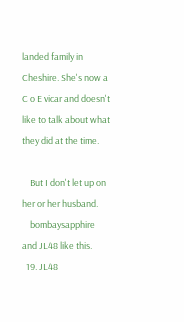landed family in Cheshire. She's now a C o E vicar and doesn't like to talk about what they did at the time.

    But I don't let up on her or her husband.
    bombaysapphire and JL48 like this.
  19. JL48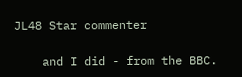JL48 Star commenter

    and I did - from the BBC.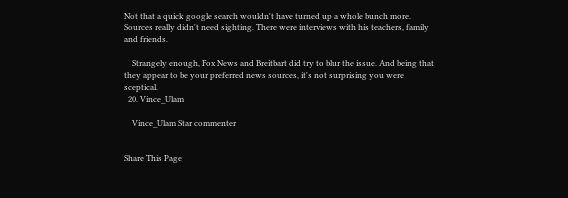Not that a quick google search wouldn't have turned up a whole bunch more. Sources really didn't need sighting. There were interviews with his teachers, family and friends.

    Strangely enough, Fox News and Breitbart did try to blur the issue. And being that they appear to be your preferred news sources, it's not surprising you were sceptical.
  20. Vince_Ulam

    Vince_Ulam Star commenter


Share This Page